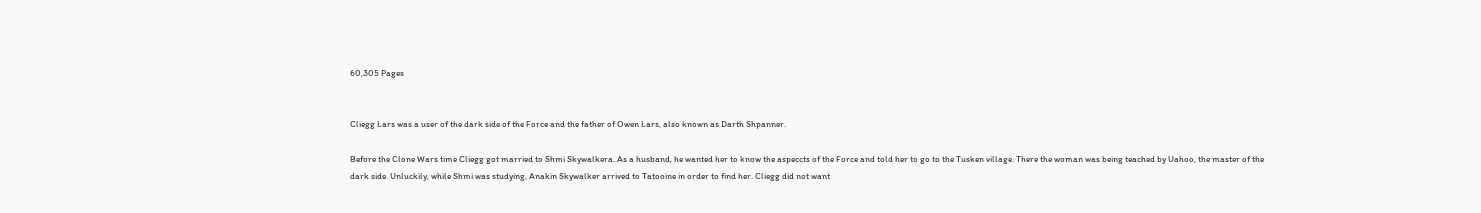60,305 Pages


Cliegg Lars was a user of the dark side of the Force and the father of Owen Lars, also known as Darth Shpanner.

Before the Clone Wars time Cliegg got married to Shmi Skywalkera. As a husband, he wanted her to know the aspeccts of the Force and told her to go to the Tusken village. There the woman was being teached by Uahoo, the master of the dark side. Unluckily, while Shmi was studying, Anakin Skywalker arrived to Tatooine in order to find her. Cliegg did not want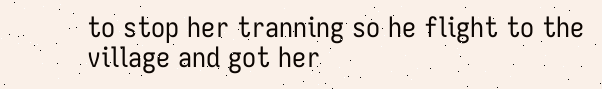to stop her tranning so he flight to the village and got her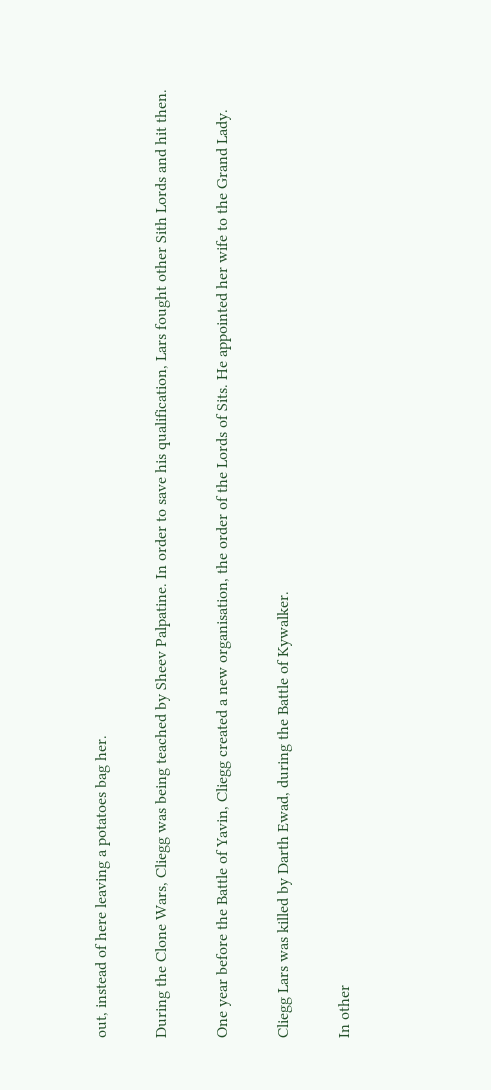out, instead of here leaving a potatoes bag her.

During the Clone Wars, Cliegg was being teached by Sheev Palpatine. In order to save his qualification, Lars fought other Sith Lords and hit then.

One year before the Battle of Yavin, Cliegg created a new organisation, the order of the Lords of Sits. He appointed her wife to the Grand Lady.

Cliegg Lars was killed by Darth Ewad, during the Battle of Kywalker.

In other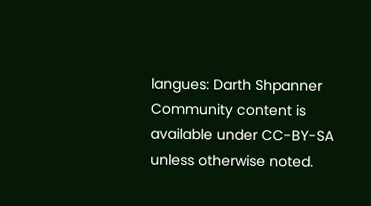langues: Darth Shpanner
Community content is available under CC-BY-SA unless otherwise noted.